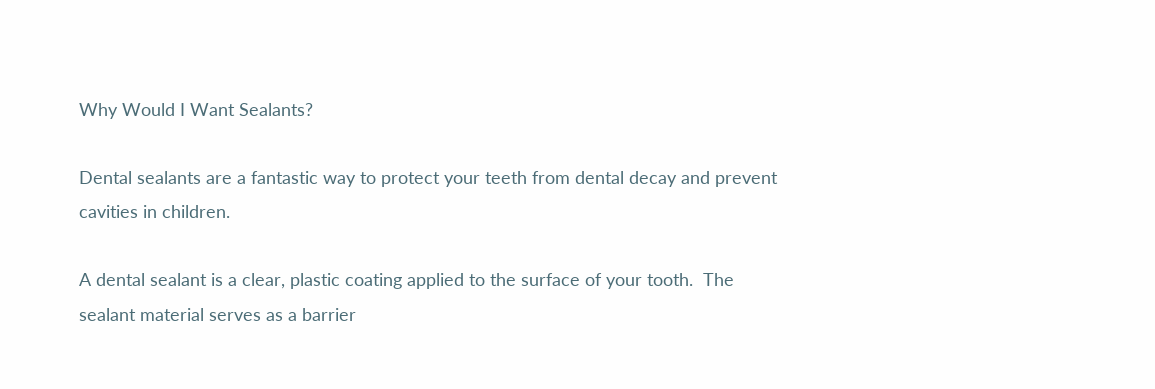Why Would I Want Sealants?

Dental sealants are a fantastic way to protect your teeth from dental decay and prevent cavities in children.

A dental sealant is a clear, plastic coating applied to the surface of your tooth.  The sealant material serves as a barrier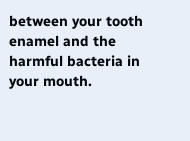between your tooth enamel and the harmful bacteria in your mouth.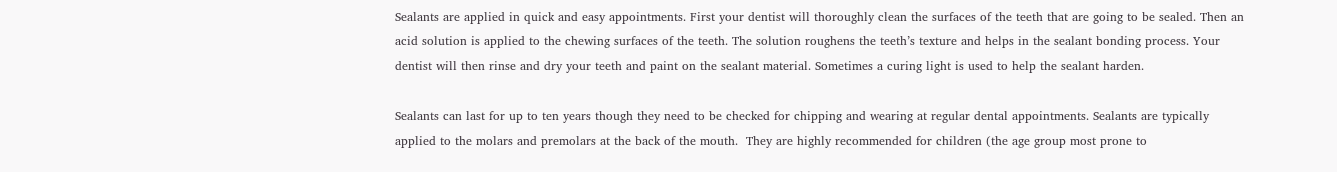Sealants are applied in quick and easy appointments. First your dentist will thoroughly clean the surfaces of the teeth that are going to be sealed. Then an acid solution is applied to the chewing surfaces of the teeth. The solution roughens the teeth’s texture and helps in the sealant bonding process. Your dentist will then rinse and dry your teeth and paint on the sealant material. Sometimes a curing light is used to help the sealant harden.

Sealants can last for up to ten years though they need to be checked for chipping and wearing at regular dental appointments. Sealants are typically applied to the molars and premolars at the back of the mouth.  They are highly recommended for children (the age group most prone to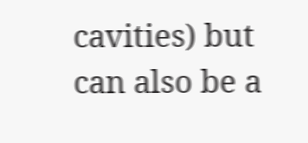cavities) but can also be a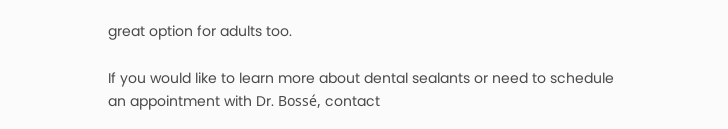great option for adults too.

If you would like to learn more about dental sealants or need to schedule an appointment with Dr. Bossé, contact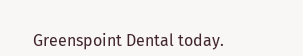Greenspoint Dental today.